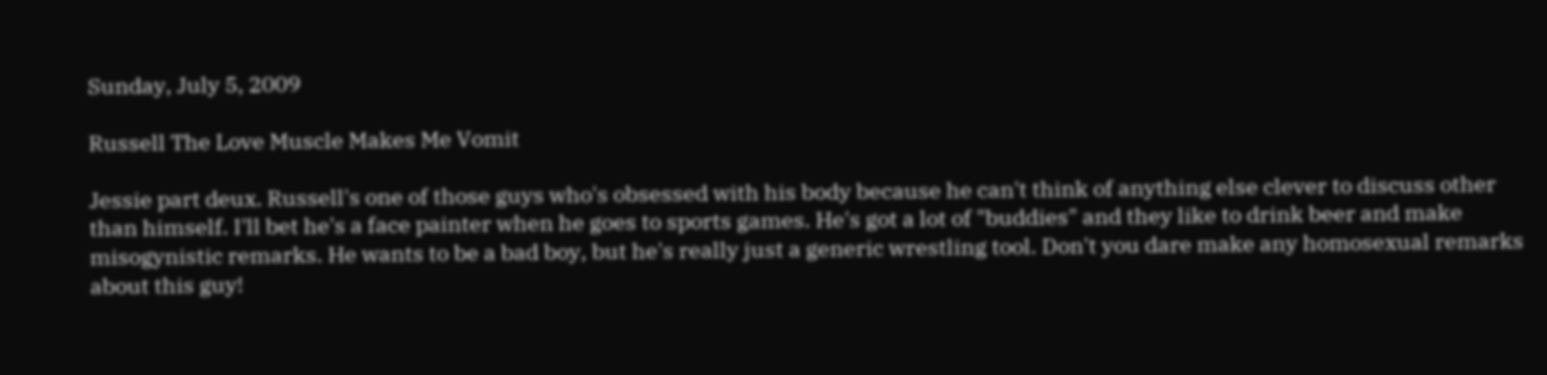Sunday, July 5, 2009

Russell The Love Muscle Makes Me Vomit

Jessie part deux. Russell's one of those guys who's obsessed with his body because he can't think of anything else clever to discuss other than himself. I'll bet he's a face painter when he goes to sports games. He's got a lot of "buddies" and they like to drink beer and make misogynistic remarks. He wants to be a bad boy, but he's really just a generic wrestling tool. Don't you dare make any homosexual remarks about this guy!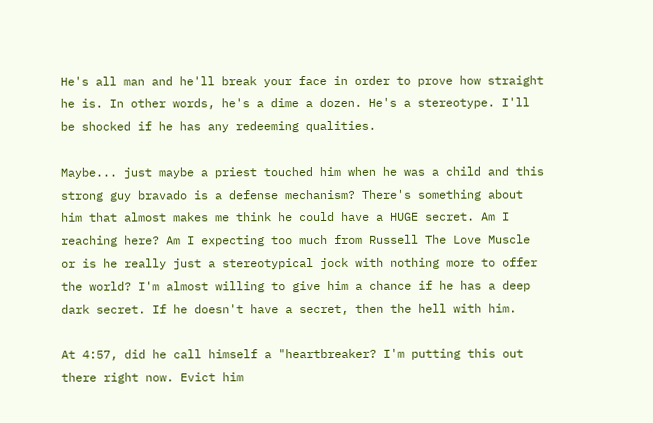He's all man and he'll break your face in order to prove how straight he is. In other words, he's a dime a dozen. He's a stereotype. I'll be shocked if he has any redeeming qualities.

Maybe... just maybe a priest touched him when he was a child and this strong guy bravado is a defense mechanism? There's something about him that almost makes me think he could have a HUGE secret. Am I reaching here? Am I expecting too much from Russell The Love Muscle or is he really just a stereotypical jock with nothing more to offer the world? I'm almost willing to give him a chance if he has a deep dark secret. If he doesn't have a secret, then the hell with him.

At 4:57, did he call himself a "heartbreaker? I'm putting this out there right now. Evict him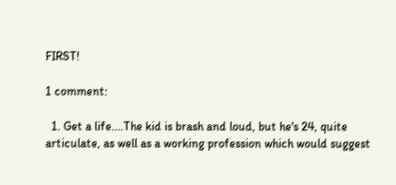FIRST!

1 comment:

  1. Get a life....The kid is brash and loud, but he's 24, quite articulate, as well as a working profession which would suggest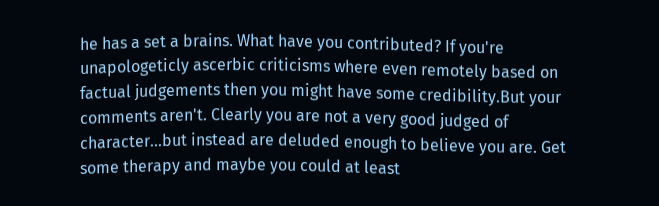he has a set a brains. What have you contributed? If you're unapologeticly ascerbic criticisms where even remotely based on factual judgements then you might have some credibility.But your comments aren't. Clearly you are not a very good judged of character...but instead are deluded enough to believe you are. Get some therapy and maybe you could at least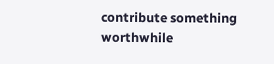contribute something worthwhile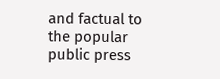and factual to the popular public press